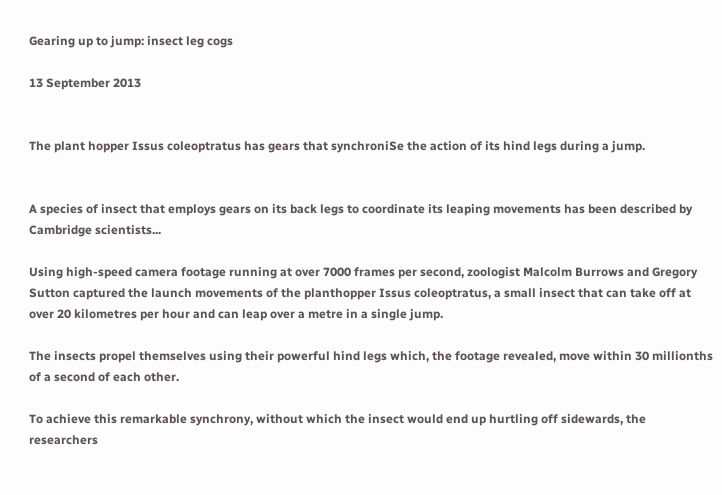Gearing up to jump: insect leg cogs

13 September 2013


The plant hopper Issus coleoptratus has gears that synchroniSe the action of its hind legs during a jump.


A species of insect that employs gears on its back legs to coordinate its leaping movements has been described by Cambridge scientists...

Using high-speed camera footage running at over 7000 frames per second, zoologist Malcolm Burrows and Gregory Sutton captured the launch movements of the planthopper Issus coleoptratus, a small insect that can take off at over 20 kilometres per hour and can leap over a metre in a single jump.

The insects propel themselves using their powerful hind legs which, the footage revealed, move within 30 millionths of a second of each other.

To achieve this remarkable synchrony, without which the insect would end up hurtling off sidewards, the researchers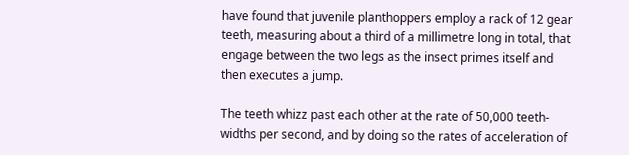have found that juvenile planthoppers employ a rack of 12 gear teeth, measuring about a third of a millimetre long in total, that engage between the two legs as the insect primes itself and then executes a jump.

The teeth whizz past each other at the rate of 50,000 teeth-widths per second, and by doing so the rates of acceleration of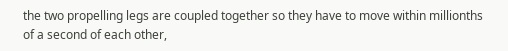the two propelling legs are coupled together so they have to move within millionths of a second of each other,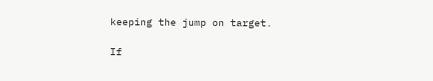keeping the jump on target.

If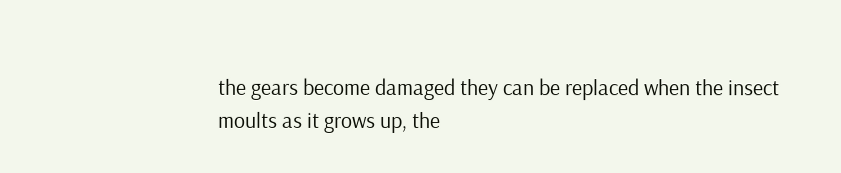the gears become damaged they can be replaced when the insect moults as it grows up, the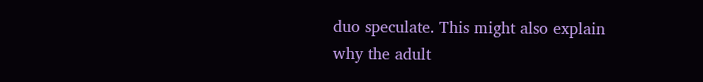duo speculate. This might also explain why the adult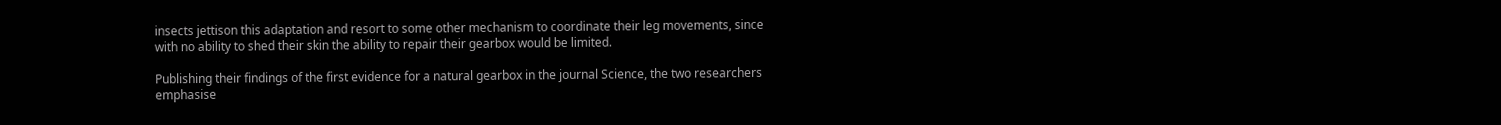insects jettison this adaptation and resort to some other mechanism to coordinate their leg movements, since with no ability to shed their skin the ability to repair their gearbox would be limited.

Publishing their findings of the first evidence for a natural gearbox in the journal Science, the two researchers emphasise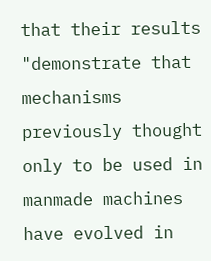that their results "demonstrate that mechanisms previously thought only to be used in manmade machines have evolved in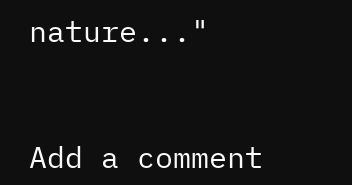nature..."


Add a comment